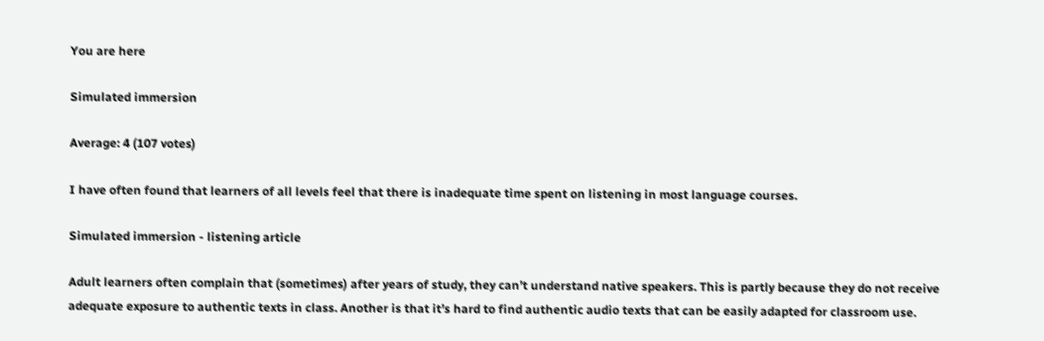You are here

Simulated immersion

Average: 4 (107 votes)

I have often found that learners of all levels feel that there is inadequate time spent on listening in most language courses.

Simulated immersion - listening article

Adult learners often complain that (sometimes) after years of study, they can’t understand native speakers. This is partly because they do not receive adequate exposure to authentic texts in class. Another is that it’s hard to find authentic audio texts that can be easily adapted for classroom use.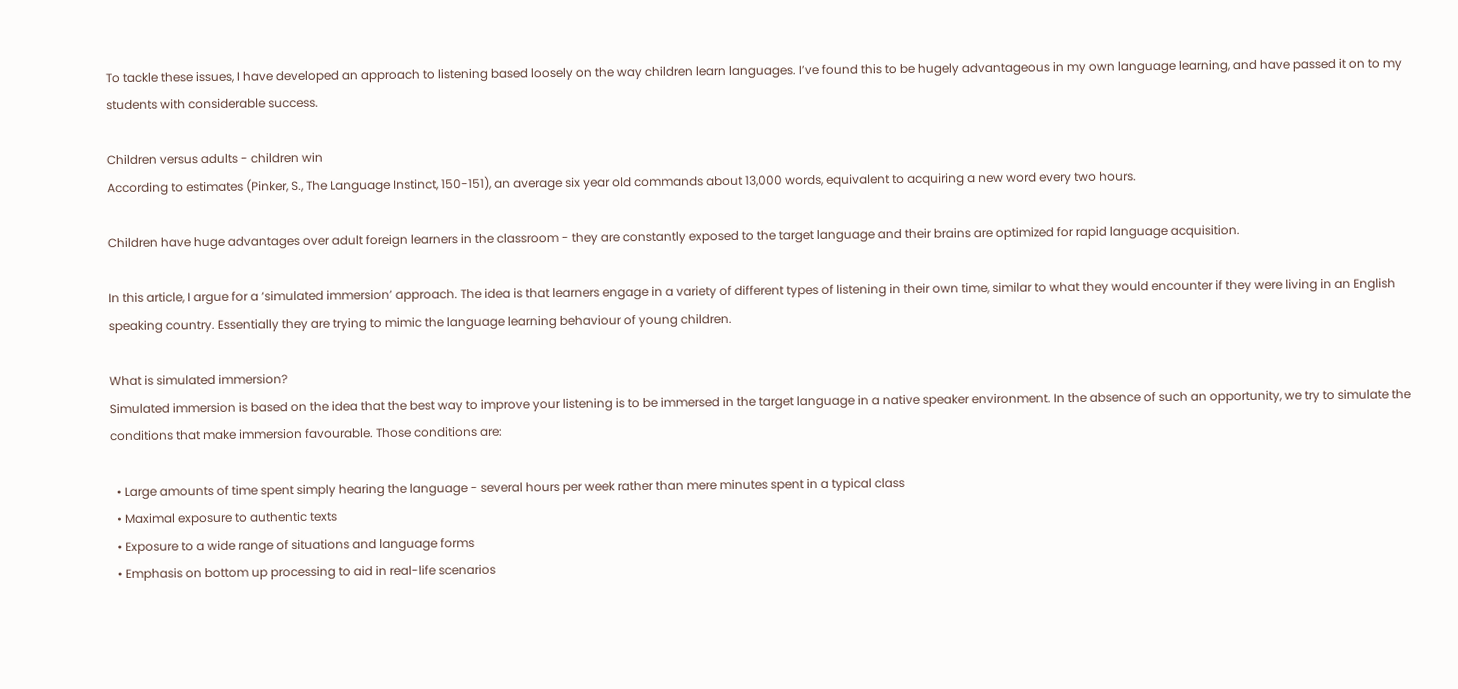To tackle these issues, I have developed an approach to listening based loosely on the way children learn languages. I’ve found this to be hugely advantageous in my own language learning, and have passed it on to my students with considerable success.

Children versus adults - children win
According to estimates (Pinker, S., The Language Instinct, 150-151), an average six year old commands about 13,000 words, equivalent to acquiring a new word every two hours.

Children have huge advantages over adult foreign learners in the classroom - they are constantly exposed to the target language and their brains are optimized for rapid language acquisition.

In this article, I argue for a ‘simulated immersion’ approach. The idea is that learners engage in a variety of different types of listening in their own time, similar to what they would encounter if they were living in an English speaking country. Essentially they are trying to mimic the language learning behaviour of young children.

What is simulated immersion?
Simulated immersion is based on the idea that the best way to improve your listening is to be immersed in the target language in a native speaker environment. In the absence of such an opportunity, we try to simulate the conditions that make immersion favourable. Those conditions are:

  • Large amounts of time spent simply hearing the language - several hours per week rather than mere minutes spent in a typical class
  • Maximal exposure to authentic texts
  • Exposure to a wide range of situations and language forms
  • Emphasis on bottom up processing to aid in real-life scenarios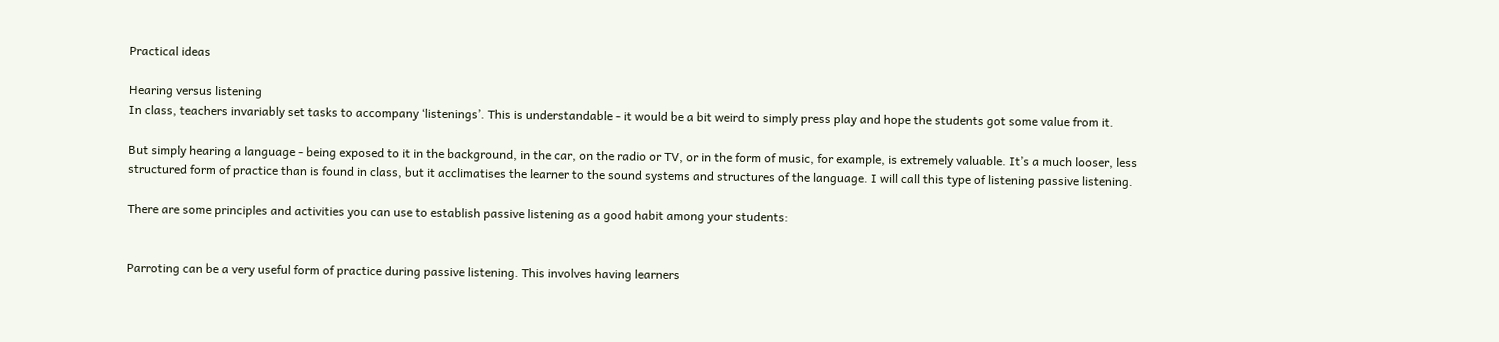Practical ideas

Hearing versus listening
In class, teachers invariably set tasks to accompany ‘listenings’. This is understandable - it would be a bit weird to simply press play and hope the students got some value from it.

But simply hearing a language - being exposed to it in the background, in the car, on the radio or TV, or in the form of music, for example, is extremely valuable. It’s a much looser, less structured form of practice than is found in class, but it acclimatises the learner to the sound systems and structures of the language. I will call this type of listening passive listening.

There are some principles and activities you can use to establish passive listening as a good habit among your students:


Parroting can be a very useful form of practice during passive listening. This involves having learners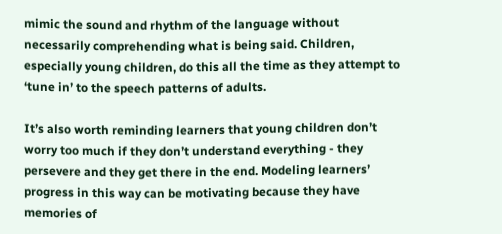mimic the sound and rhythm of the language without necessarily comprehending what is being said. Children, especially young children, do this all the time as they attempt to ‘tune in’ to the speech patterns of adults.

It’s also worth reminding learners that young children don’t worry too much if they don’t understand everything - they persevere and they get there in the end. Modeling learners’ progress in this way can be motivating because they have memories of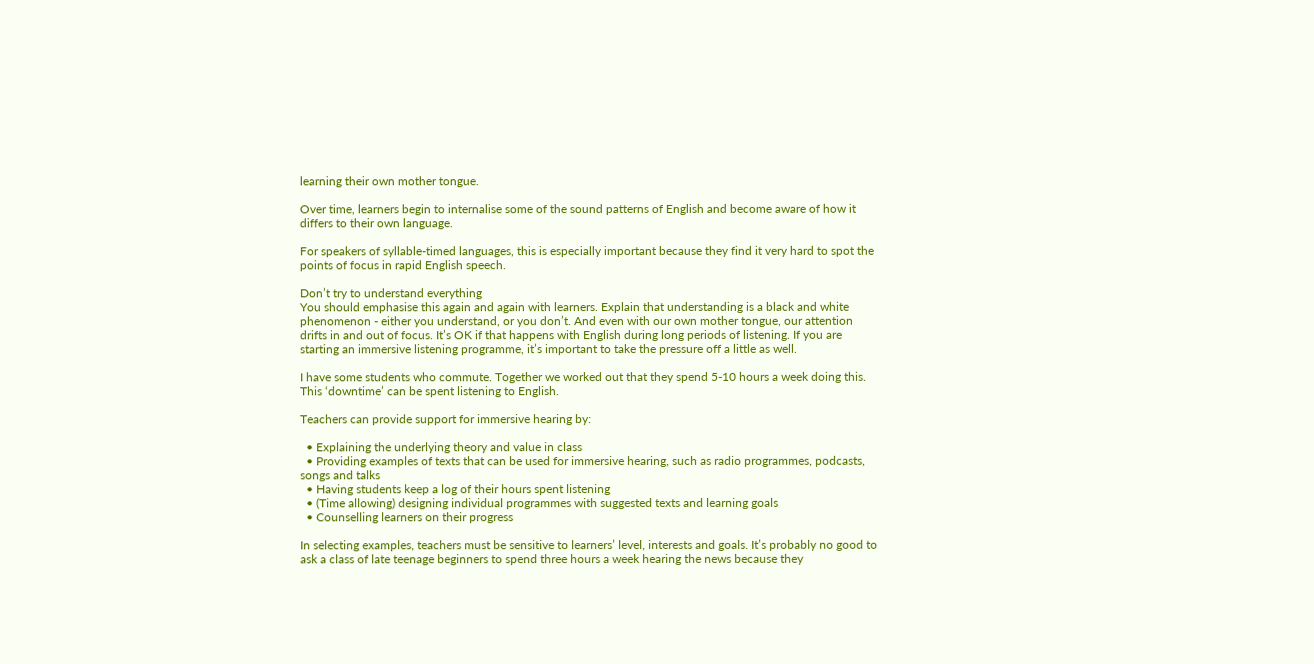learning their own mother tongue.

Over time, learners begin to internalise some of the sound patterns of English and become aware of how it differs to their own language.

For speakers of syllable-timed languages, this is especially important because they find it very hard to spot the points of focus in rapid English speech.

Don’t try to understand everything
You should emphasise this again and again with learners. Explain that understanding is a black and white phenomenon - either you understand, or you don’t. And even with our own mother tongue, our attention drifts in and out of focus. It’s OK if that happens with English during long periods of listening. If you are starting an immersive listening programme, it’s important to take the pressure off a little as well.

I have some students who commute. Together we worked out that they spend 5-10 hours a week doing this. This ‘downtime’ can be spent listening to English.

Teachers can provide support for immersive hearing by:

  • Explaining the underlying theory and value in class
  • Providing examples of texts that can be used for immersive hearing, such as radio programmes, podcasts, songs and talks
  • Having students keep a log of their hours spent listening
  • (Time allowing) designing individual programmes with suggested texts and learning goals
  • Counselling learners on their progress

In selecting examples, teachers must be sensitive to learners’ level, interests and goals. It’s probably no good to ask a class of late teenage beginners to spend three hours a week hearing the news because they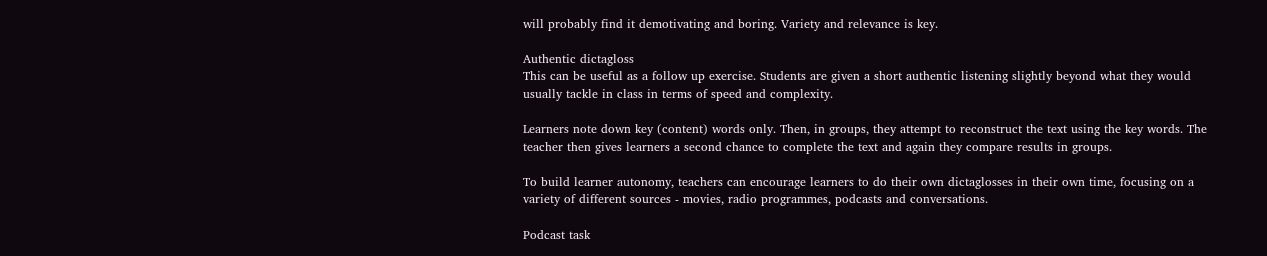will probably find it demotivating and boring. Variety and relevance is key.

Authentic dictagloss
This can be useful as a follow up exercise. Students are given a short authentic listening slightly beyond what they would usually tackle in class in terms of speed and complexity.

Learners note down key (content) words only. Then, in groups, they attempt to reconstruct the text using the key words. The teacher then gives learners a second chance to complete the text and again they compare results in groups.

To build learner autonomy, teachers can encourage learners to do their own dictaglosses in their own time, focusing on a variety of different sources - movies, radio programmes, podcasts and conversations.

Podcast task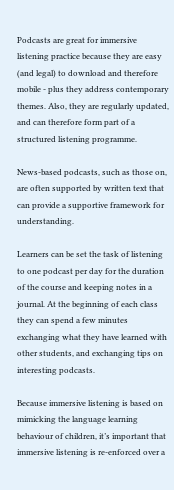Podcasts are great for immersive listening practice because they are easy (and legal) to download and therefore mobile - plus they address contemporary themes. Also, they are regularly updated, and can therefore form part of a structured listening programme.

News-based podcasts, such as those on, are often supported by written text that can provide a supportive framework for understanding.

Learners can be set the task of listening to one podcast per day for the duration of the course and keeping notes in a journal. At the beginning of each class they can spend a few minutes exchanging what they have learned with other students, and exchanging tips on interesting podcasts.

Because immersive listening is based on mimicking the language learning behaviour of children, it’s important that immersive listening is re-enforced over a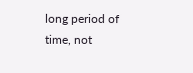long period of time, not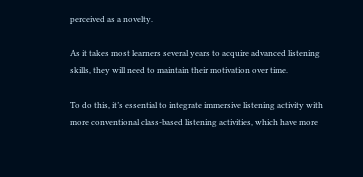perceived as a novelty.

As it takes most learners several years to acquire advanced listening skills, they will need to maintain their motivation over time.

To do this, it’s essential to integrate immersive listening activity with more conventional class-based listening activities, which have more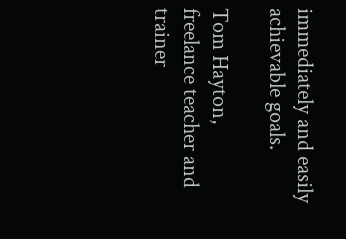immediately and easily achievable goals.

Tom Hayton, freelance teacher and trainer